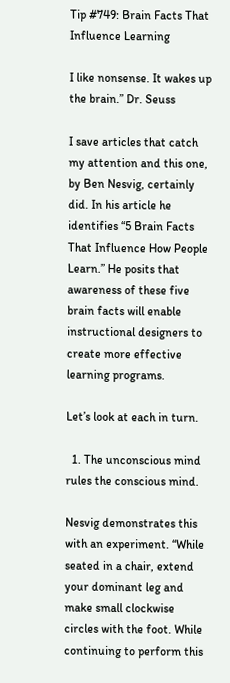Tip #749: Brain Facts That Influence Learning

I like nonsense. It wakes up the brain.” Dr. Seuss

I save articles that catch my attention and this one, by Ben Nesvig, certainly did. In his article he identifies “5 Brain Facts That Influence How People Learn.” He posits that awareness of these five brain facts will enable instructional designers to create more effective learning programs.

Let’s look at each in turn.

  1. The unconscious mind rules the conscious mind.

Nesvig demonstrates this with an experiment. “While seated in a chair, extend your dominant leg and make small clockwise circles with the foot. While continuing to perform this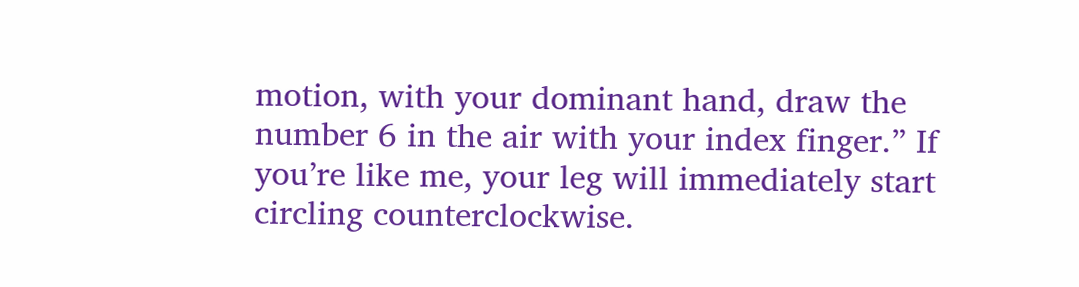motion, with your dominant hand, draw the number 6 in the air with your index finger.” If you’re like me, your leg will immediately start circling counterclockwise.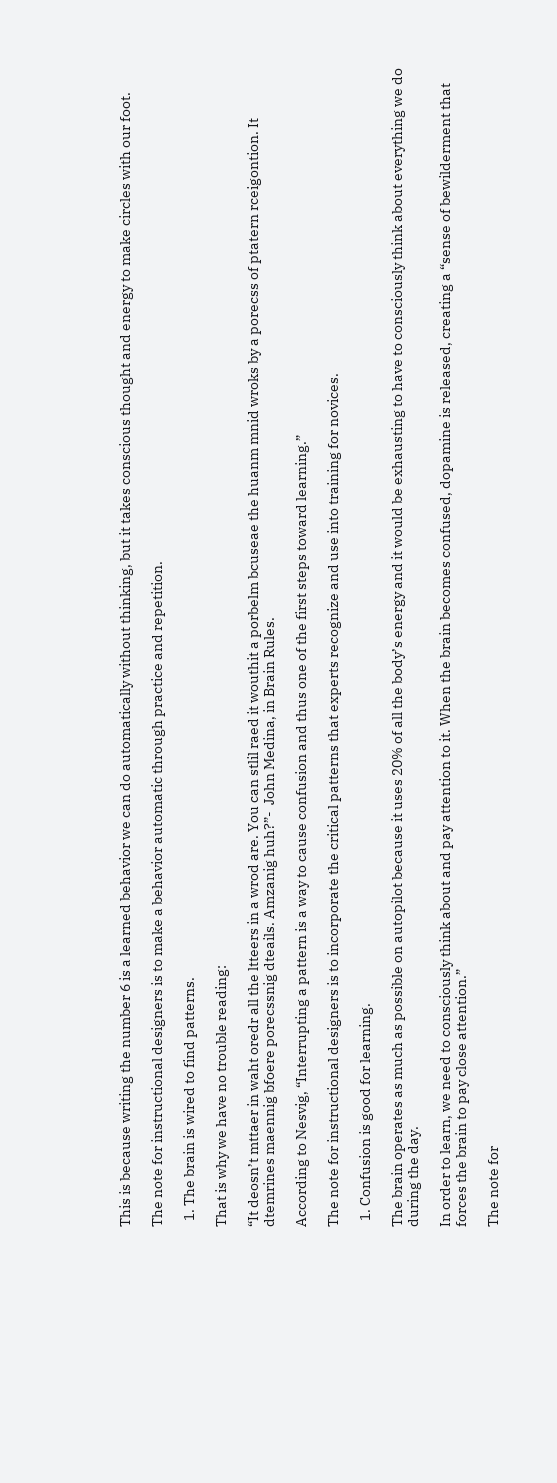This is because writing the number 6 is a learned behavior we can do automatically without thinking, but it takes conscious thought and energy to make circles with our foot.

The note for instructional designers is to make a behavior automatic through practice and repetition.

  1. The brain is wired to find patterns.

That is why we have no trouble reading:

“It deosn’t mttaer in waht oredr all the ltteers in a wrod are. You can stlil raed it wouthit a porbelm bcuseae the huanm mnid wroks by a porecss of ptatern rceigontion. It dtemrines maennig bfoere porecssnig dteails. Amzanig huh?”-  John Medina, in Brain Rules.

According to Nesvig, “Interrupting a pattern is a way to cause confusion and thus one of the first steps toward learning.”

The note for instructional designers is to incorporate the critical patterns that experts recognize and use into training for novices.

  1. Confusion is good for learning.

The brain operates as much as possible on autopilot because it uses 20% of all the body’s energy and it would be exhausting to have to consciously think about everything we do during the day.

In order to learn, we need to consciously think about and pay attention to it. When the brain becomes confused, dopamine is released, creating a “sense of bewilderment that forces the brain to pay close attention.”

The note for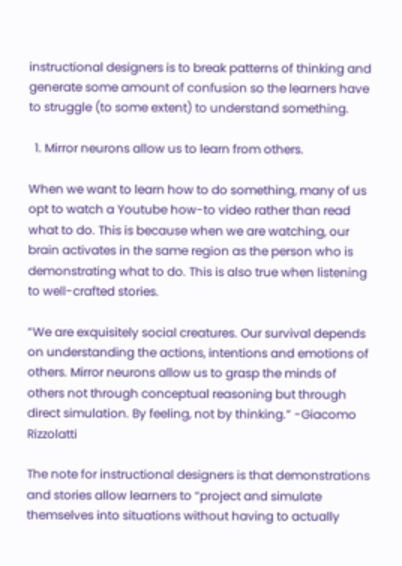instructional designers is to break patterns of thinking and generate some amount of confusion so the learners have to struggle (to some extent) to understand something.

  1. Mirror neurons allow us to learn from others.

When we want to learn how to do something, many of us opt to watch a Youtube how-to video rather than read what to do. This is because when we are watching, our brain activates in the same region as the person who is demonstrating what to do. This is also true when listening to well-crafted stories.

“We are exquisitely social creatures. Our survival depends on understanding the actions, intentions and emotions of others. Mirror neurons allow us to grasp the minds of others not through conceptual reasoning but through direct simulation. By feeling, not by thinking.” -Giacomo Rizzolatti

The note for instructional designers is that demonstrations and stories allow learners to “project and simulate themselves into situations without having to actually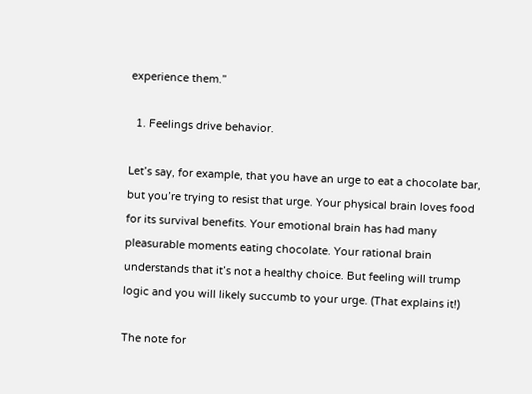experience them.”

  1. Feelings drive behavior.

Let’s say, for example, that you have an urge to eat a chocolate bar, but you’re trying to resist that urge. Your physical brain loves food for its survival benefits. Your emotional brain has had many pleasurable moments eating chocolate. Your rational brain understands that it’s not a healthy choice. But feeling will trump logic and you will likely succumb to your urge. (That explains it!)

The note for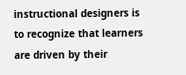instructional designers is to recognize that learners are driven by their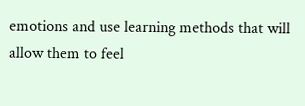emotions and use learning methods that will allow them to feel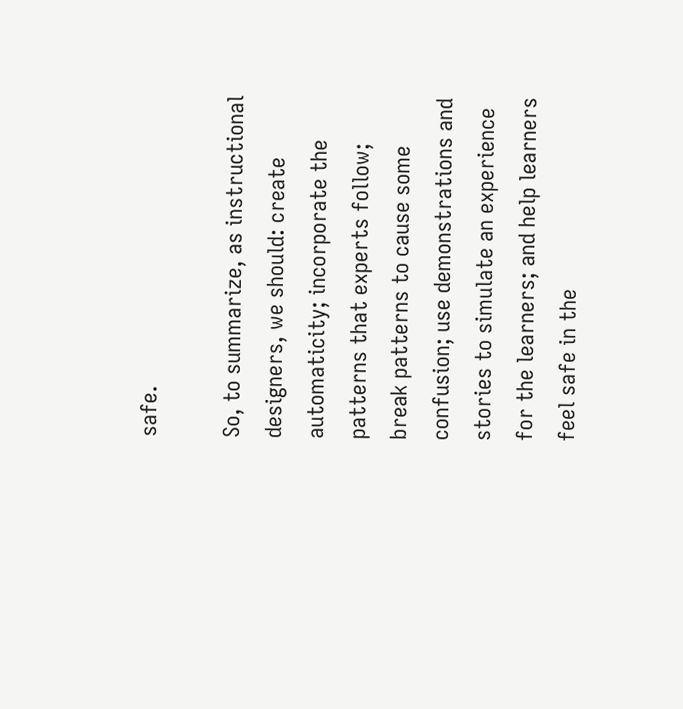safe.

So, to summarize, as instructional designers, we should: create automaticity; incorporate the patterns that experts follow; break patterns to cause some confusion; use demonstrations and stories to simulate an experience for the learners; and help learners feel safe in the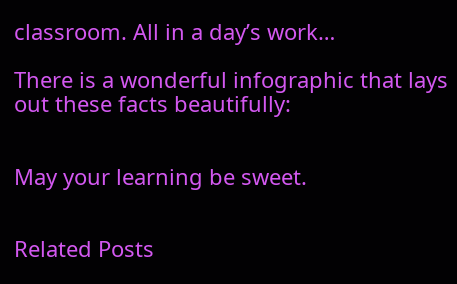classroom. All in a day’s work…

There is a wonderful infographic that lays out these facts beautifully:


May your learning be sweet.


Related Posts